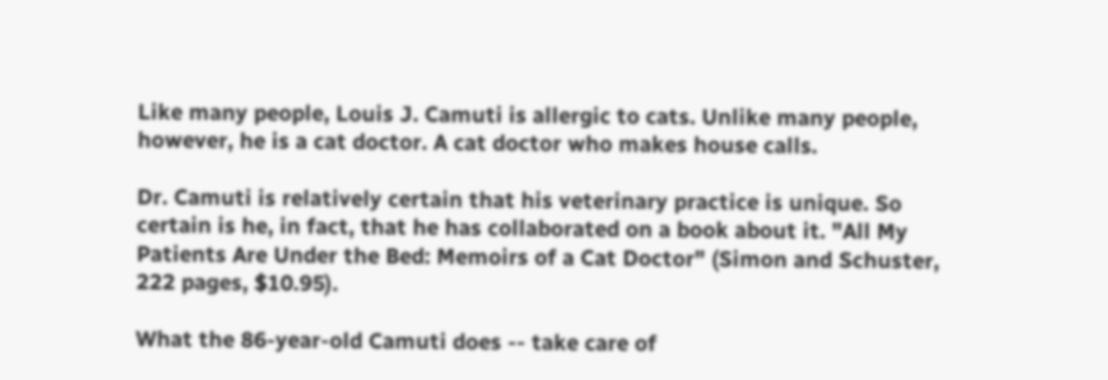Like many people, Louis J. Camuti is allergic to cats. Unlike many people, however, he is a cat doctor. A cat doctor who makes house calls.

Dr. Camuti is relatively certain that his veterinary practice is unique. So certain is he, in fact, that he has collaborated on a book about it. "All My Patients Are Under the Bed: Memoirs of a Cat Doctor" (Simon and Schuster, 222 pages, $10.95).

What the 86-year-old Camuti does -- take care of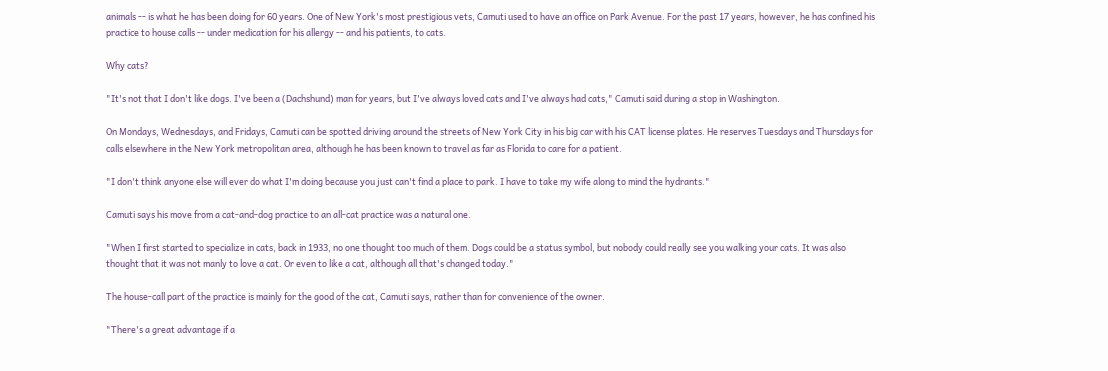animals -- is what he has been doing for 60 years. One of New York's most prestigious vets, Camuti used to have an office on Park Avenue. For the past 17 years, however, he has confined his practice to house calls -- under medication for his allergy -- and his patients, to cats.

Why cats?

"It's not that I don't like dogs. I've been a (Dachshund) man for years, but I've always loved cats and I've always had cats," Camuti said during a stop in Washington.

On Mondays, Wednesdays, and Fridays, Camuti can be spotted driving around the streets of New York City in his big car with his CAT license plates. He reserves Tuesdays and Thursdays for calls elsewhere in the New York metropolitan area, although he has been known to travel as far as Florida to care for a patient.

"I don't think anyone else will ever do what I'm doing because you just can't find a place to park. I have to take my wife along to mind the hydrants."

Camuti says his move from a cat-and-dog practice to an all-cat practice was a natural one.

"When I first started to specialize in cats, back in 1933, no one thought too much of them. Dogs could be a status symbol, but nobody could really see you walking your cats. It was also thought that it was not manly to love a cat. Or even to like a cat, although all that's changed today."

The house-call part of the practice is mainly for the good of the cat, Camuti says, rather than for convenience of the owner.

"There's a great advantage if a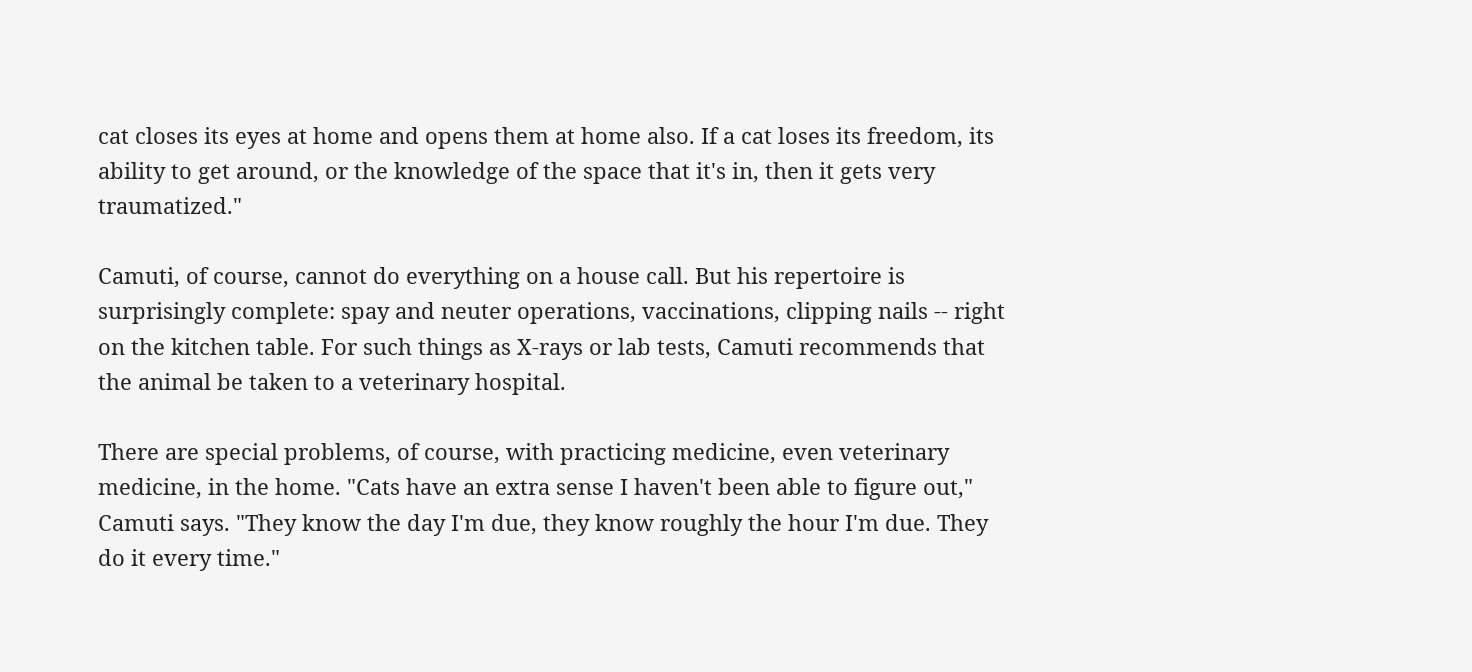cat closes its eyes at home and opens them at home also. If a cat loses its freedom, its ability to get around, or the knowledge of the space that it's in, then it gets very traumatized."

Camuti, of course, cannot do everything on a house call. But his repertoire is surprisingly complete: spay and neuter operations, vaccinations, clipping nails -- right on the kitchen table. For such things as X-rays or lab tests, Camuti recommends that the animal be taken to a veterinary hospital.

There are special problems, of course, with practicing medicine, even veterinary medicine, in the home. "Cats have an extra sense I haven't been able to figure out," Camuti says. "They know the day I'm due, they know roughly the hour I'm due. They do it every time."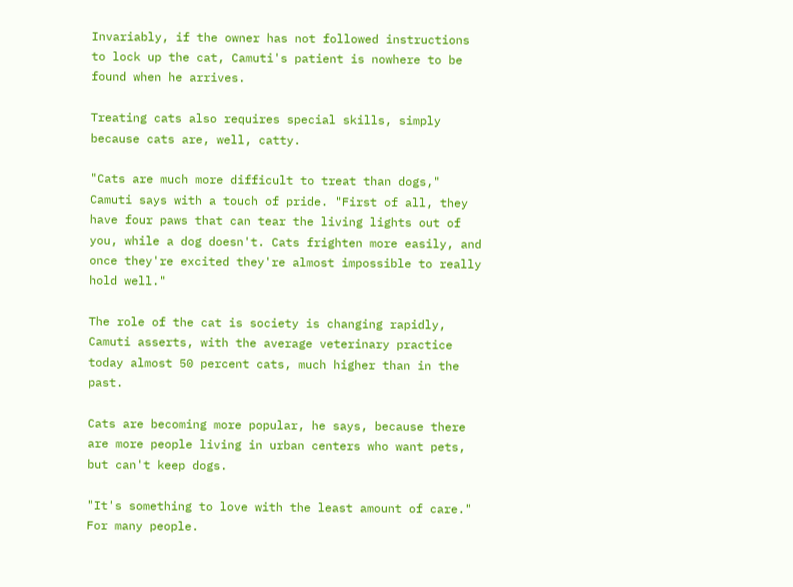Invariably, if the owner has not followed instructions to lock up the cat, Camuti's patient is nowhere to be found when he arrives.

Treating cats also requires special skills, simply because cats are, well, catty.

"Cats are much more difficult to treat than dogs," Camuti says with a touch of pride. "First of all, they have four paws that can tear the living lights out of you, while a dog doesn't. Cats frighten more easily, and once they're excited they're almost impossible to really hold well."

The role of the cat is society is changing rapidly, Camuti asserts, with the average veterinary practice today almost 50 percent cats, much higher than in the past.

Cats are becoming more popular, he says, because there are more people living in urban centers who want pets, but can't keep dogs.

"It's something to love with the least amount of care." For many people.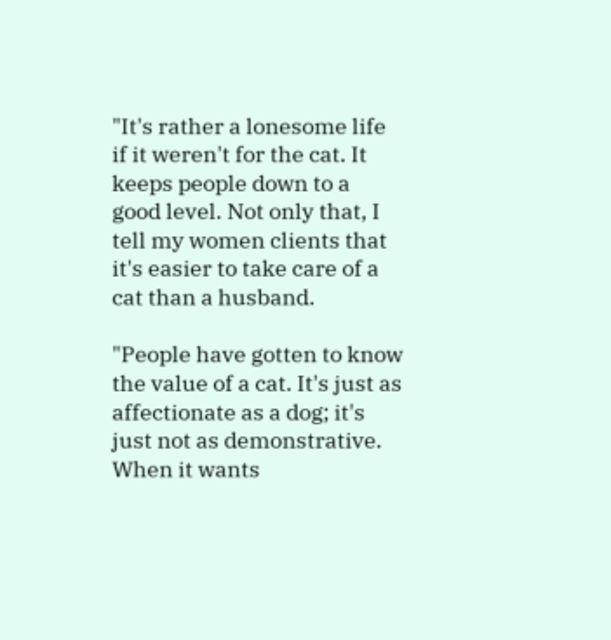"It's rather a lonesome life if it weren't for the cat. It keeps people down to a good level. Not only that, I tell my women clients that it's easier to take care of a cat than a husband.

"People have gotten to know the value of a cat. It's just as affectionate as a dog; it's just not as demonstrative. When it wants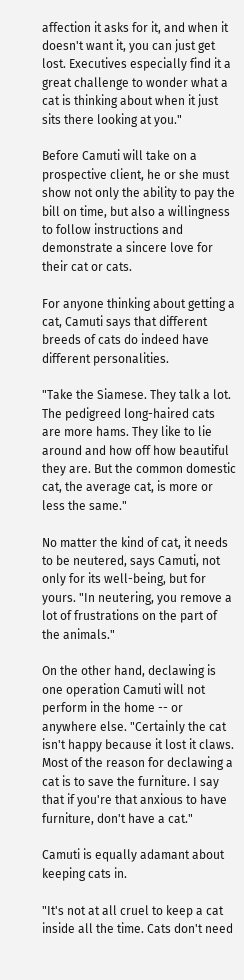affection it asks for it, and when it doesn't want it, you can just get lost. Executives especially find it a great challenge to wonder what a cat is thinking about when it just sits there looking at you."

Before Camuti will take on a prospective client, he or she must show not only the ability to pay the bill on time, but also a willingness to follow instructions and demonstrate a sincere love for their cat or cats.

For anyone thinking about getting a cat, Camuti says that different breeds of cats do indeed have different personalities.

"Take the Siamese. They talk a lot. The pedigreed long-haired cats are more hams. They like to lie around and how off how beautiful they are. But the common domestic cat, the average cat, is more or less the same."

No matter the kind of cat, it needs to be neutered, says Camuti, not only for its well-being, but for yours. "In neutering, you remove a lot of frustrations on the part of the animals."

On the other hand, declawing is one operation Camuti will not perform in the home -- or anywhere else. "Certainly the cat isn't happy because it lost it claws. Most of the reason for declawing a cat is to save the furniture. I say that if you're that anxious to have furniture, don't have a cat."

Camuti is equally adamant about keeping cats in.

"It's not at all cruel to keep a cat inside all the time. Cats don't need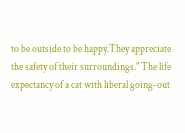to be outside to be happy.They appreciate the safety of their surroundings." The life expectancy of a cat with liberal going-out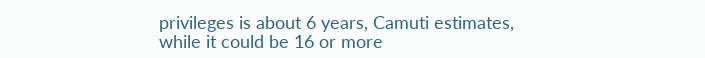privileges is about 6 years, Camuti estimates, while it could be 16 or more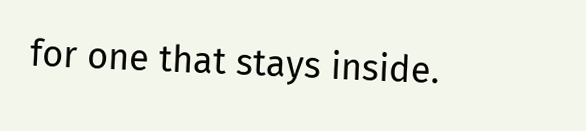for one that stays inside.